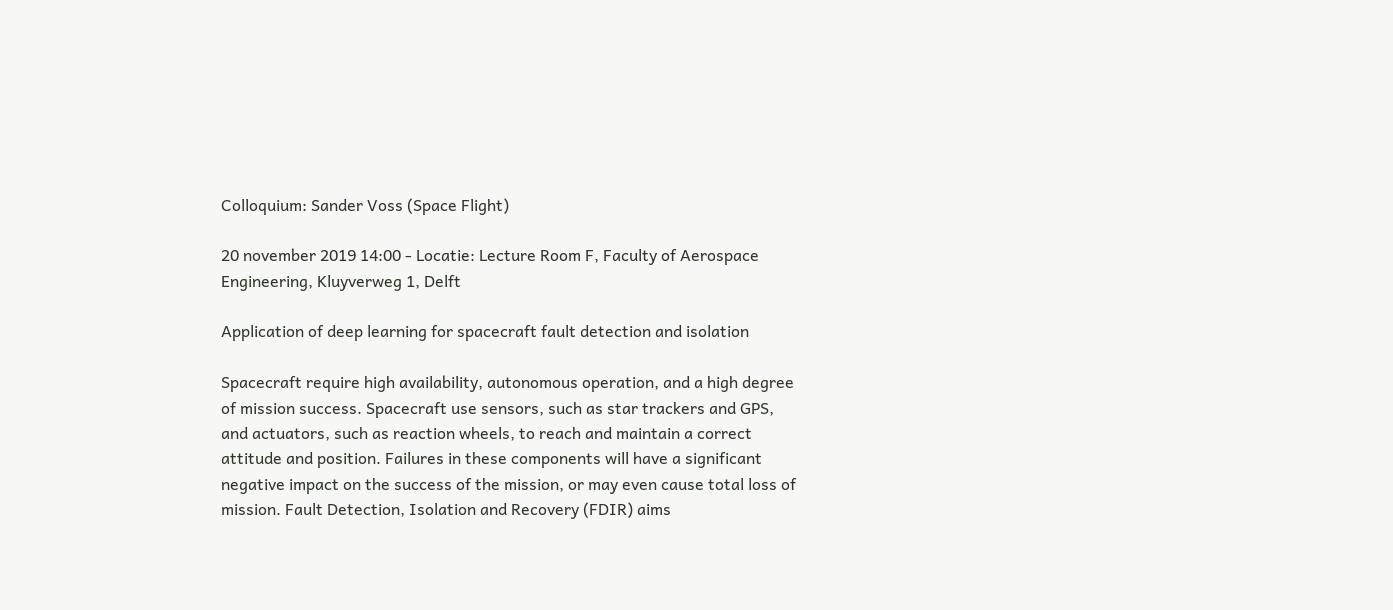Colloquium: Sander Voss (Space Flight)

20 november 2019 14:00 - Locatie: Lecture Room F, Faculty of Aerospace Engineering, Kluyverweg 1, Delft

Application of deep learning for spacecraft fault detection and isolation

Spacecraft require high availability, autonomous operation, and a high degree of mission success. Spacecraft use sensors, such as star trackers and GPS, and actuators, such as reaction wheels, to reach and maintain a correct attitude and position. Failures in these components will have a significant negative impact on the success of the mission, or may even cause total loss of mission. Fault Detection, Isolation and Recovery (FDIR) aims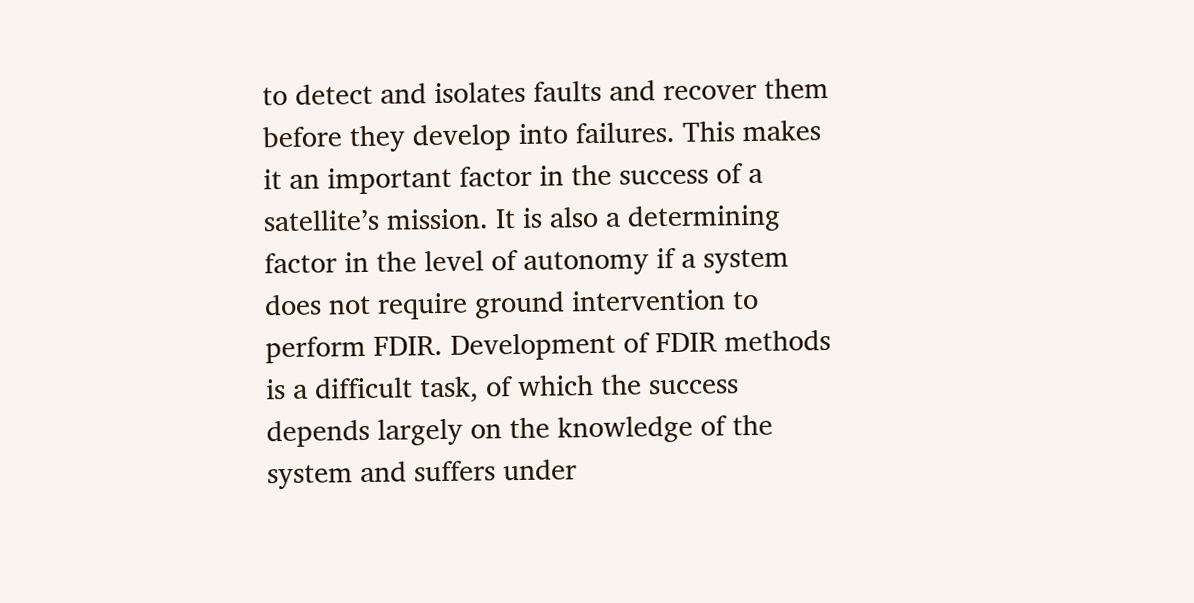to detect and isolates faults and recover them before they develop into failures. This makes it an important factor in the success of a satellite’s mission. It is also a determining factor in the level of autonomy if a system does not require ground intervention to perform FDIR. Development of FDIR methods is a difficult task, of which the success depends largely on the knowledge of the system and suffers under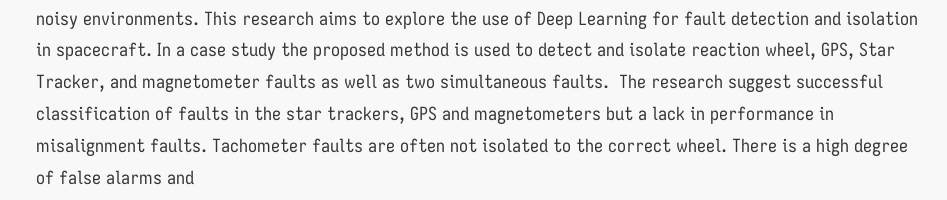noisy environments. This research aims to explore the use of Deep Learning for fault detection and isolation in spacecraft. In a case study the proposed method is used to detect and isolate reaction wheel, GPS, Star Tracker, and magnetometer faults as well as two simultaneous faults.  The research suggest successful classification of faults in the star trackers, GPS and magnetometers but a lack in performance in misalignment faults. Tachometer faults are often not isolated to the correct wheel. There is a high degree of false alarms and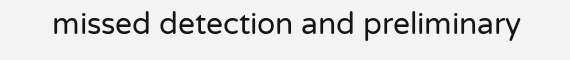missed detection and preliminary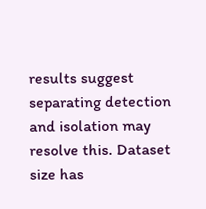results suggest separating detection and isolation may resolve this. Dataset size has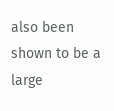also been shown to be a large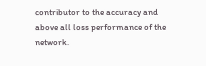contributor to the accuracy and above all loss performance of the network.